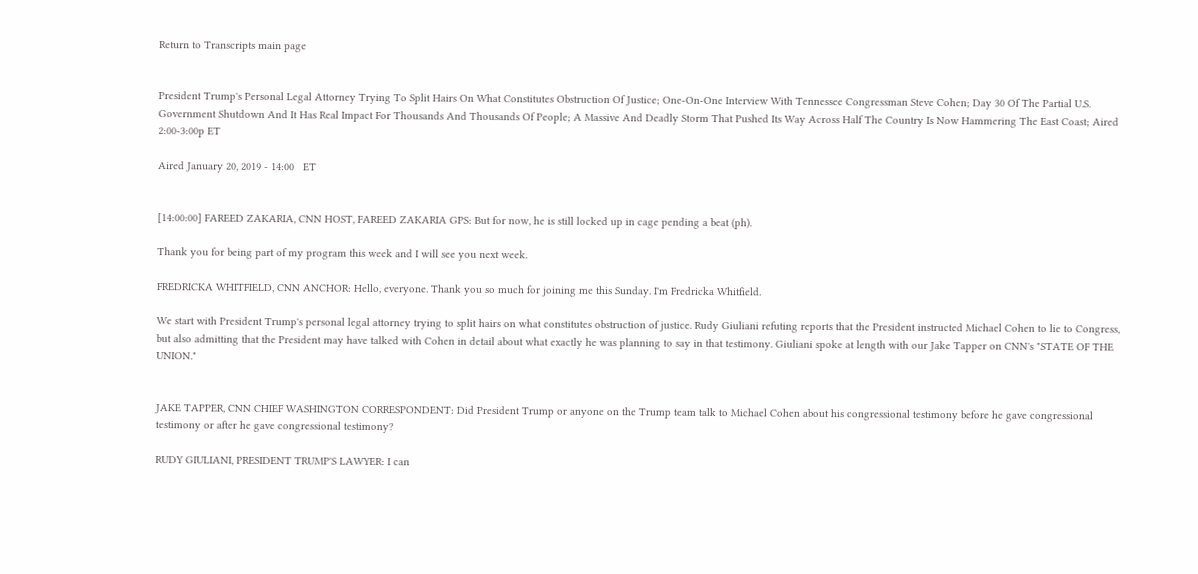Return to Transcripts main page


President Trump's Personal Legal Attorney Trying To Split Hairs On What Constitutes Obstruction Of Justice; One-On-One Interview With Tennessee Congressman Steve Cohen; Day 30 Of The Partial U.S. Government Shutdown And It Has Real Impact For Thousands And Thousands Of People; A Massive And Deadly Storm That Pushed Its Way Across Half The Country Is Now Hammering The East Coast; Aired 2:00-3:00p ET

Aired January 20, 2019 - 14:00   ET


[14:00:00] FAREED ZAKARIA, CNN HOST, FAREED ZAKARIA GPS: But for now, he is still locked up in cage pending a beat (ph).

Thank you for being part of my program this week and I will see you next week.

FREDRICKA WHITFIELD, CNN ANCHOR: Hello, everyone. Thank you so much for joining me this Sunday. I'm Fredricka Whitfield.

We start with President Trump's personal legal attorney trying to split hairs on what constitutes obstruction of justice. Rudy Giuliani refuting reports that the President instructed Michael Cohen to lie to Congress, but also admitting that the President may have talked with Cohen in detail about what exactly he was planning to say in that testimony. Giuliani spoke at length with our Jake Tapper on CNN's "STATE OF THE UNION."


JAKE TAPPER, CNN CHIEF WASHINGTON CORRESPONDENT: Did President Trump or anyone on the Trump team talk to Michael Cohen about his congressional testimony before he gave congressional testimony or after he gave congressional testimony?

RUDY GIULIANI, PRESIDENT TRUMP'S LAWYER: I can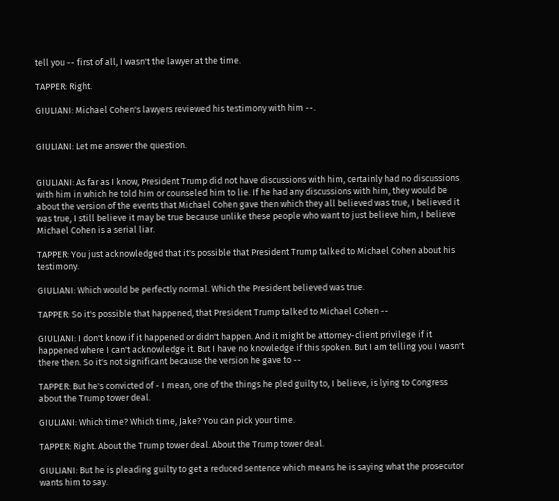tell you -- first of all, I wasn't the lawyer at the time.

TAPPER: Right.

GIULIANI: Michael Cohen's lawyers reviewed his testimony with him --.


GIULIANI: Let me answer the question.


GIULIANI: As far as I know, President Trump did not have discussions with him, certainly had no discussions with him in which he told him or counseled him to lie. If he had any discussions with him, they would be about the version of the events that Michael Cohen gave then which they all believed was true, I believed it was true, I still believe it may be true because unlike these people who want to just believe him, I believe Michael Cohen is a serial liar.

TAPPER: You just acknowledged that it's possible that President Trump talked to Michael Cohen about his testimony.

GIULIANI: Which would be perfectly normal. Which the President believed was true.

TAPPER: So it's possible that happened, that President Trump talked to Michael Cohen --

GIULIANI: I don't know if it happened or didn't happen. And it might be attorney-client privilege if it happened where I can't acknowledge it. But I have no knowledge if this spoken. But I am telling you I wasn't there then. So it's not significant because the version he gave to --

TAPPER: But he's convicted of - I mean, one of the things he pled guilty to, I believe, is lying to Congress about the Trump tower deal.

GIULIANI: Which time? Which time, Jake? You can pick your time.

TAPPER: Right. About the Trump tower deal. About the Trump tower deal.

GIULIANI: But he is pleading guilty to get a reduced sentence which means he is saying what the prosecutor wants him to say.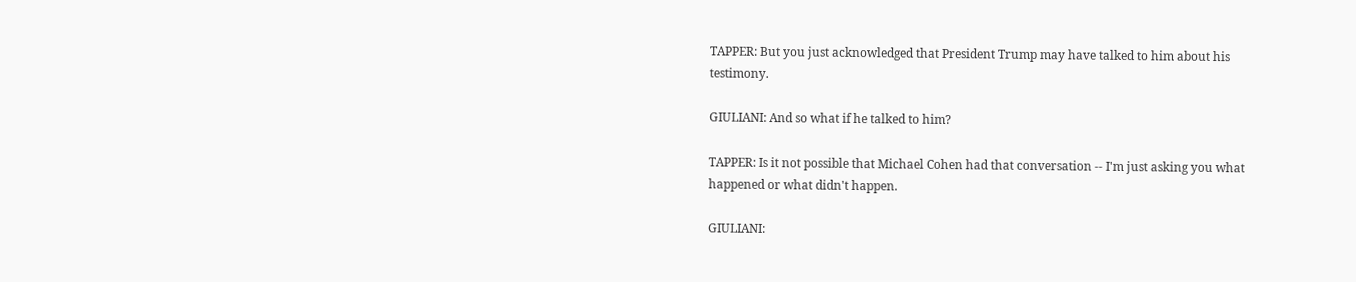TAPPER: But you just acknowledged that President Trump may have talked to him about his testimony.

GIULIANI: And so what if he talked to him?

TAPPER: Is it not possible that Michael Cohen had that conversation -- I'm just asking you what happened or what didn't happen.

GIULIANI: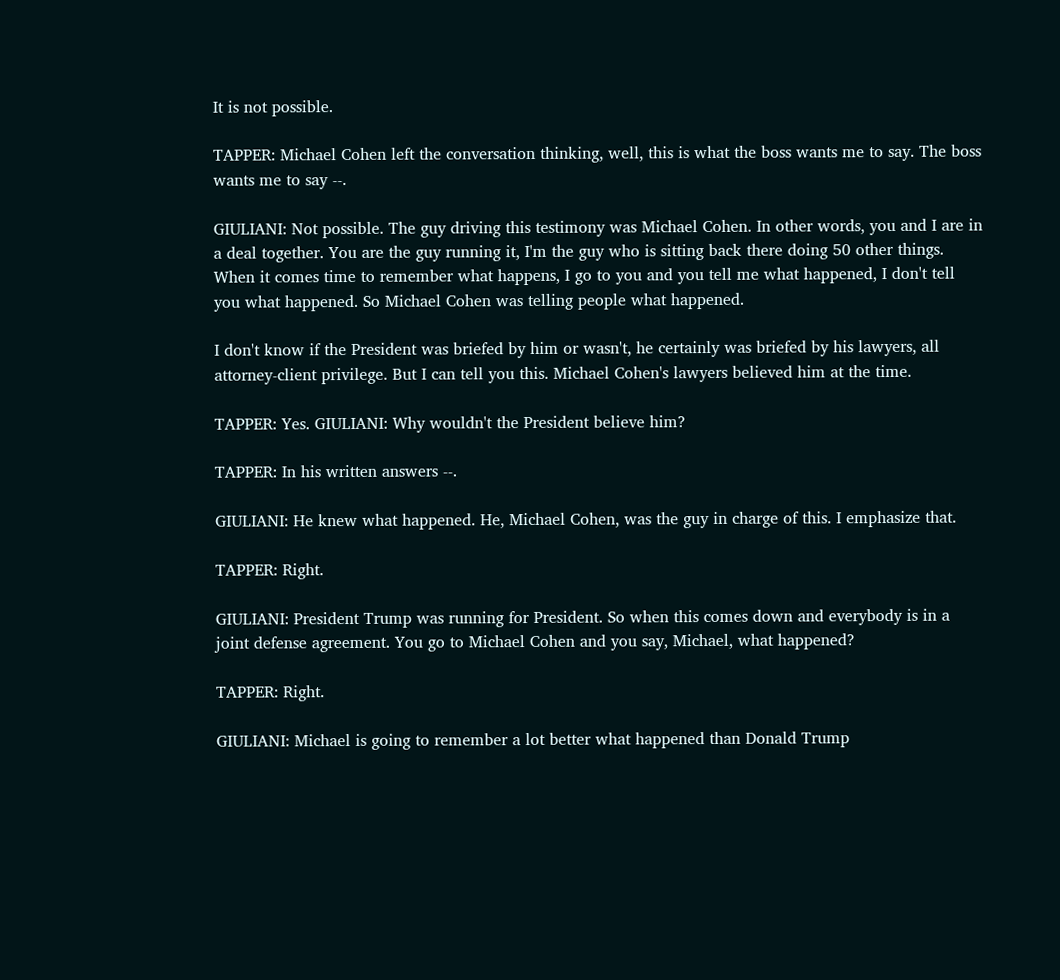It is not possible.

TAPPER: Michael Cohen left the conversation thinking, well, this is what the boss wants me to say. The boss wants me to say --.

GIULIANI: Not possible. The guy driving this testimony was Michael Cohen. In other words, you and I are in a deal together. You are the guy running it, I'm the guy who is sitting back there doing 50 other things. When it comes time to remember what happens, I go to you and you tell me what happened, I don't tell you what happened. So Michael Cohen was telling people what happened.

I don't know if the President was briefed by him or wasn't, he certainly was briefed by his lawyers, all attorney-client privilege. But I can tell you this. Michael Cohen's lawyers believed him at the time.

TAPPER: Yes. GIULIANI: Why wouldn't the President believe him?

TAPPER: In his written answers --.

GIULIANI: He knew what happened. He, Michael Cohen, was the guy in charge of this. I emphasize that.

TAPPER: Right.

GIULIANI: President Trump was running for President. So when this comes down and everybody is in a joint defense agreement. You go to Michael Cohen and you say, Michael, what happened?

TAPPER: Right.

GIULIANI: Michael is going to remember a lot better what happened than Donald Trump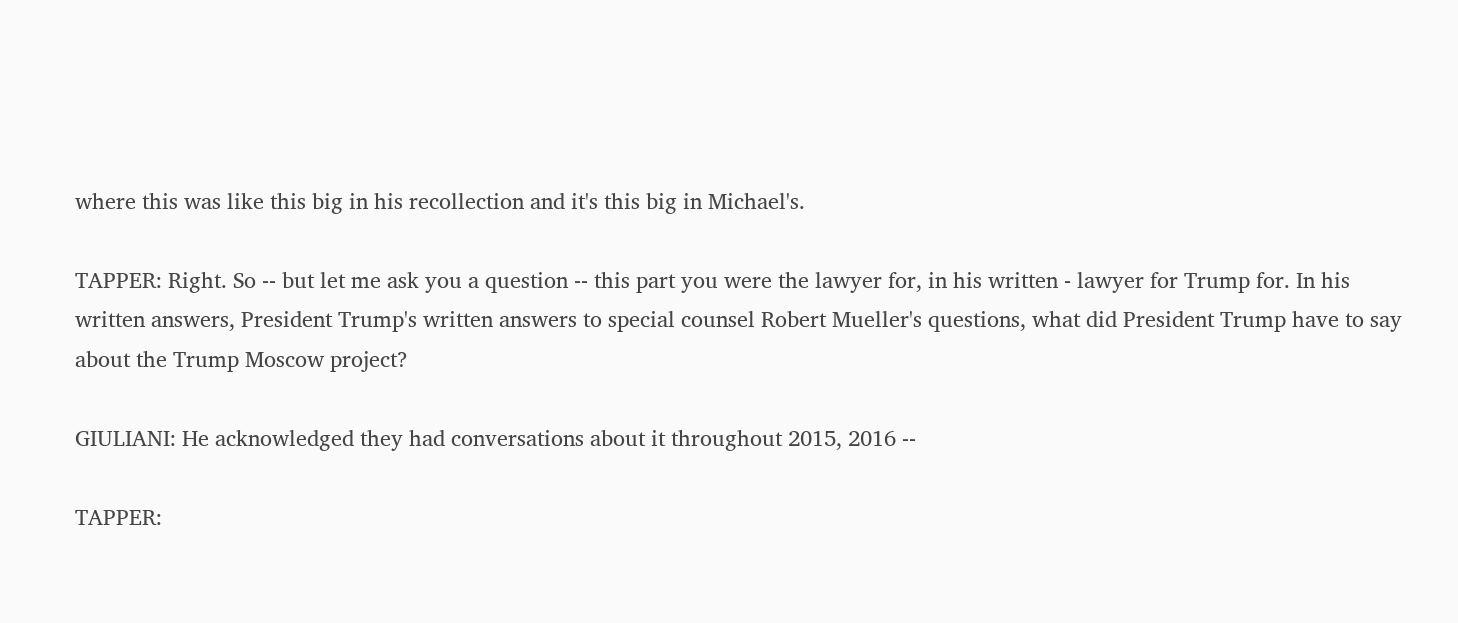where this was like this big in his recollection and it's this big in Michael's.

TAPPER: Right. So -- but let me ask you a question -- this part you were the lawyer for, in his written - lawyer for Trump for. In his written answers, President Trump's written answers to special counsel Robert Mueller's questions, what did President Trump have to say about the Trump Moscow project?

GIULIANI: He acknowledged they had conversations about it throughout 2015, 2016 --

TAPPER: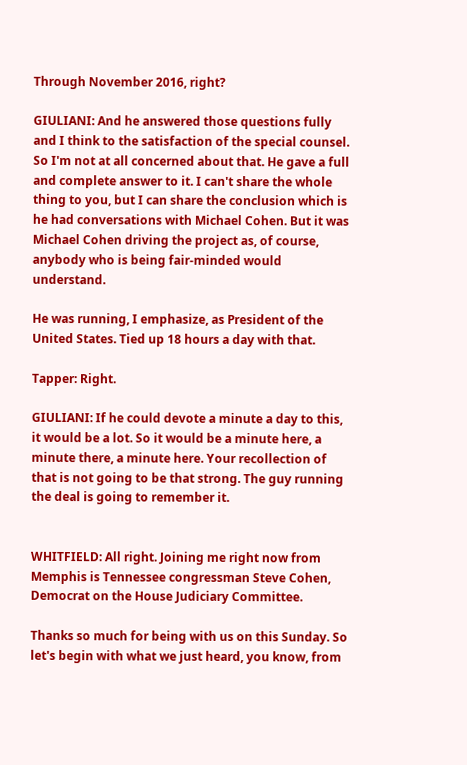Through November 2016, right?

GIULIANI: And he answered those questions fully and I think to the satisfaction of the special counsel. So I'm not at all concerned about that. He gave a full and complete answer to it. I can't share the whole thing to you, but I can share the conclusion which is he had conversations with Michael Cohen. But it was Michael Cohen driving the project as, of course, anybody who is being fair-minded would understand.

He was running, I emphasize, as President of the United States. Tied up 18 hours a day with that.

Tapper: Right.

GIULIANI: If he could devote a minute a day to this, it would be a lot. So it would be a minute here, a minute there, a minute here. Your recollection of that is not going to be that strong. The guy running the deal is going to remember it.


WHITFIELD: All right. Joining me right now from Memphis is Tennessee congressman Steve Cohen, Democrat on the House Judiciary Committee.

Thanks so much for being with us on this Sunday. So let's begin with what we just heard, you know, from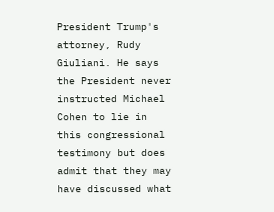President Trump's attorney, Rudy Giuliani. He says the President never instructed Michael Cohen to lie in this congressional testimony but does admit that they may have discussed what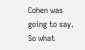Cohen was going to say. So what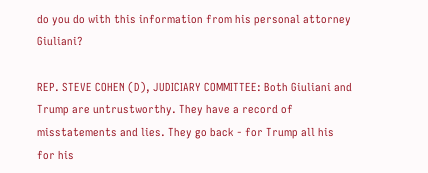do you do with this information from his personal attorney Giuliani?

REP. STEVE COHEN (D), JUDICIARY COMMITTEE: Both Giuliani and Trump are untrustworthy. They have a record of misstatements and lies. They go back - for Trump all his for his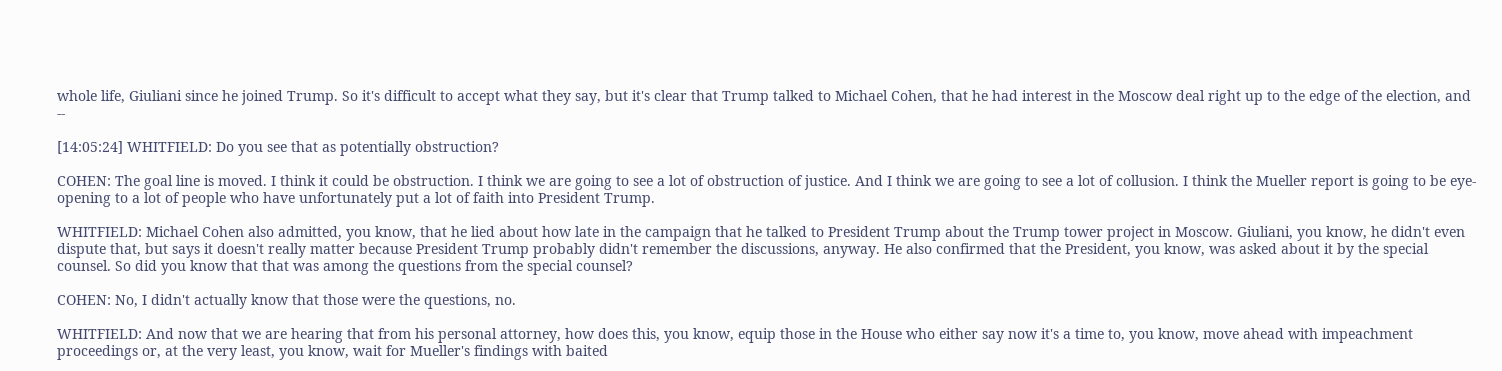whole life, Giuliani since he joined Trump. So it's difficult to accept what they say, but it's clear that Trump talked to Michael Cohen, that he had interest in the Moscow deal right up to the edge of the election, and --

[14:05:24] WHITFIELD: Do you see that as potentially obstruction?

COHEN: The goal line is moved. I think it could be obstruction. I think we are going to see a lot of obstruction of justice. And I think we are going to see a lot of collusion. I think the Mueller report is going to be eye-opening to a lot of people who have unfortunately put a lot of faith into President Trump.

WHITFIELD: Michael Cohen also admitted, you know, that he lied about how late in the campaign that he talked to President Trump about the Trump tower project in Moscow. Giuliani, you know, he didn't even dispute that, but says it doesn't really matter because President Trump probably didn't remember the discussions, anyway. He also confirmed that the President, you know, was asked about it by the special counsel. So did you know that that was among the questions from the special counsel?

COHEN: No, I didn't actually know that those were the questions, no.

WHITFIELD: And now that we are hearing that from his personal attorney, how does this, you know, equip those in the House who either say now it's a time to, you know, move ahead with impeachment proceedings or, at the very least, you know, wait for Mueller's findings with baited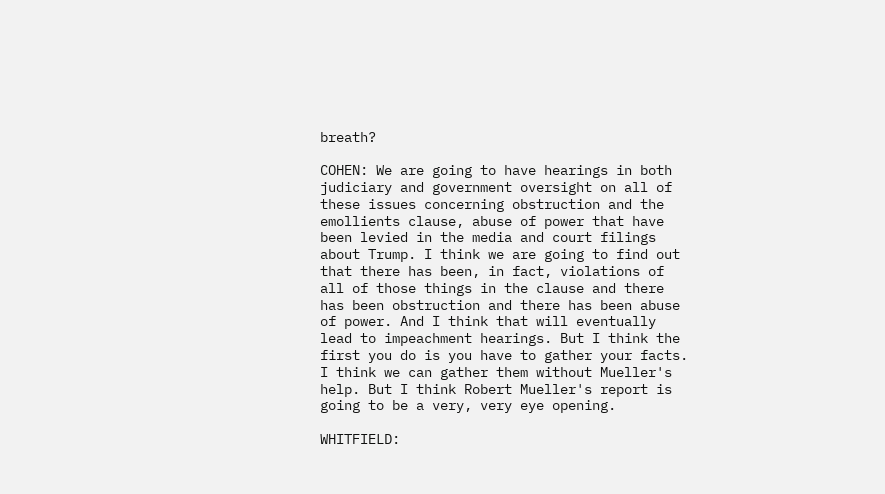breath?

COHEN: We are going to have hearings in both judiciary and government oversight on all of these issues concerning obstruction and the emollients clause, abuse of power that have been levied in the media and court filings about Trump. I think we are going to find out that there has been, in fact, violations of all of those things in the clause and there has been obstruction and there has been abuse of power. And I think that will eventually lead to impeachment hearings. But I think the first you do is you have to gather your facts. I think we can gather them without Mueller's help. But I think Robert Mueller's report is going to be a very, very eye opening.

WHITFIELD: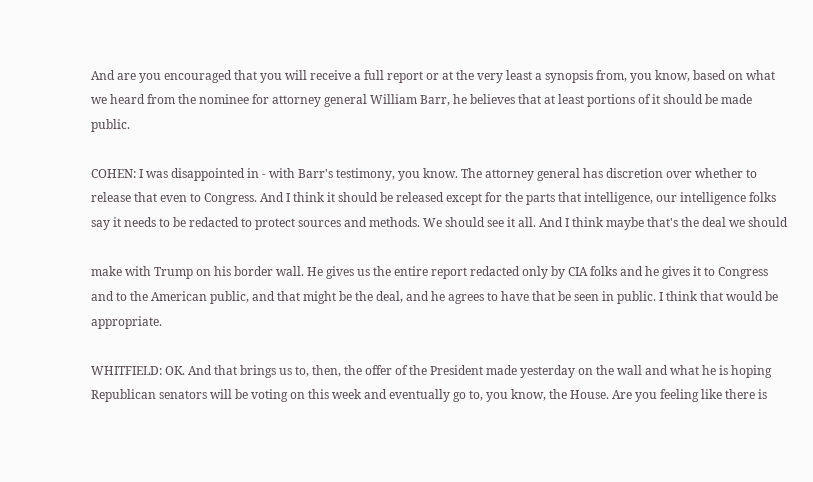And are you encouraged that you will receive a full report or at the very least a synopsis from, you know, based on what we heard from the nominee for attorney general William Barr, he believes that at least portions of it should be made public.

COHEN: I was disappointed in - with Barr's testimony, you know. The attorney general has discretion over whether to release that even to Congress. And I think it should be released except for the parts that intelligence, our intelligence folks say it needs to be redacted to protect sources and methods. We should see it all. And I think maybe that's the deal we should

make with Trump on his border wall. He gives us the entire report redacted only by CIA folks and he gives it to Congress and to the American public, and that might be the deal, and he agrees to have that be seen in public. I think that would be appropriate.

WHITFIELD: OK. And that brings us to, then, the offer of the President made yesterday on the wall and what he is hoping Republican senators will be voting on this week and eventually go to, you know, the House. Are you feeling like there is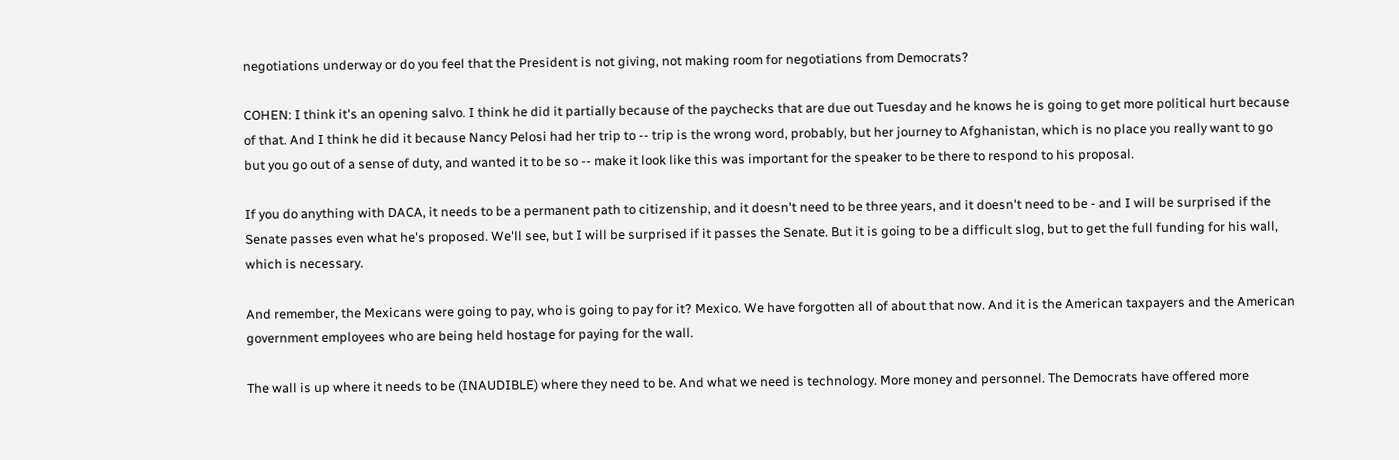negotiations underway or do you feel that the President is not giving, not making room for negotiations from Democrats?

COHEN: I think it's an opening salvo. I think he did it partially because of the paychecks that are due out Tuesday and he knows he is going to get more political hurt because of that. And I think he did it because Nancy Pelosi had her trip to -- trip is the wrong word, probably, but her journey to Afghanistan, which is no place you really want to go but you go out of a sense of duty, and wanted it to be so -- make it look like this was important for the speaker to be there to respond to his proposal.

If you do anything with DACA, it needs to be a permanent path to citizenship, and it doesn't need to be three years, and it doesn't need to be - and I will be surprised if the Senate passes even what he's proposed. We'll see, but I will be surprised if it passes the Senate. But it is going to be a difficult slog, but to get the full funding for his wall, which is necessary.

And remember, the Mexicans were going to pay, who is going to pay for it? Mexico. We have forgotten all of about that now. And it is the American taxpayers and the American government employees who are being held hostage for paying for the wall.

The wall is up where it needs to be (INAUDIBLE) where they need to be. And what we need is technology. More money and personnel. The Democrats have offered more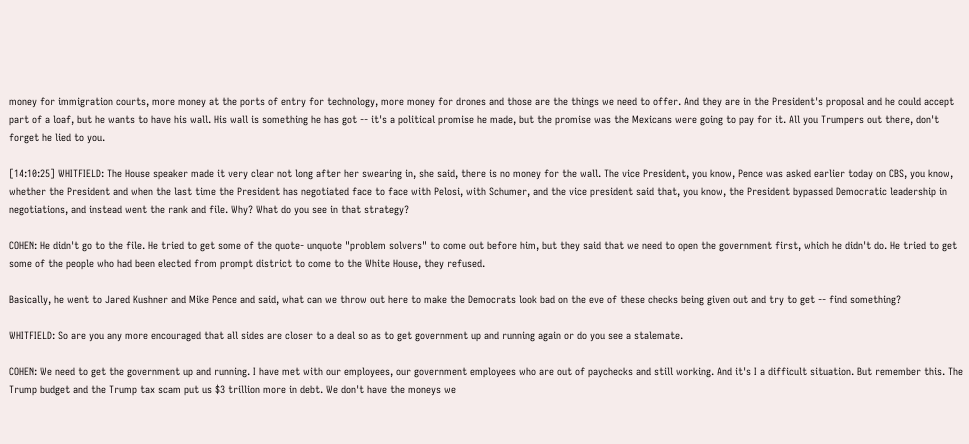money for immigration courts, more money at the ports of entry for technology, more money for drones and those are the things we need to offer. And they are in the President's proposal and he could accept part of a loaf, but he wants to have his wall. His wall is something he has got -- it's a political promise he made, but the promise was the Mexicans were going to pay for it. All you Trumpers out there, don't forget he lied to you.

[14:10:25] WHITFIELD: The House speaker made it very clear not long after her swearing in, she said, there is no money for the wall. The vice President, you know, Pence was asked earlier today on CBS, you know, whether the President and when the last time the President has negotiated face to face with Pelosi, with Schumer, and the vice president said that, you know, the President bypassed Democratic leadership in negotiations, and instead went the rank and file. Why? What do you see in that strategy?

COHEN: He didn't go to the file. He tried to get some of the quote- unquote "problem solvers" to come out before him, but they said that we need to open the government first, which he didn't do. He tried to get some of the people who had been elected from prompt district to come to the White House, they refused.

Basically, he went to Jared Kushner and Mike Pence and said, what can we throw out here to make the Democrats look bad on the eve of these checks being given out and try to get -- find something?

WHITFIELD: So are you any more encouraged that all sides are closer to a deal so as to get government up and running again or do you see a stalemate.

COHEN: We need to get the government up and running. I have met with our employees, our government employees who are out of paychecks and still working. And it's I a difficult situation. But remember this. The Trump budget and the Trump tax scam put us $3 trillion more in debt. We don't have the moneys we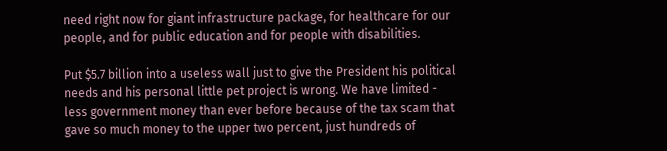need right now for giant infrastructure package, for healthcare for our people, and for public education and for people with disabilities.

Put $5.7 billion into a useless wall just to give the President his political needs and his personal little pet project is wrong. We have limited - less government money than ever before because of the tax scam that gave so much money to the upper two percent, just hundreds of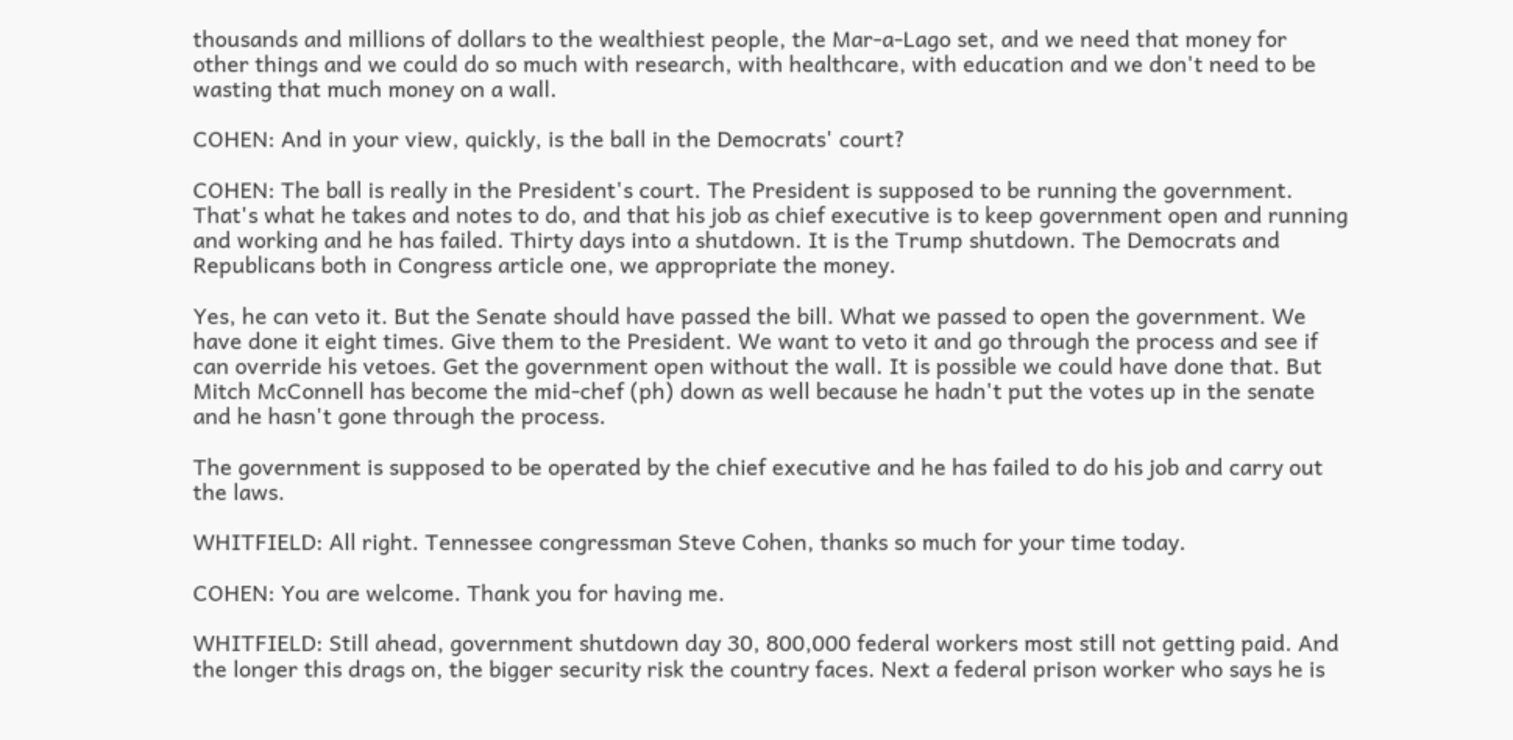thousands and millions of dollars to the wealthiest people, the Mar-a-Lago set, and we need that money for other things and we could do so much with research, with healthcare, with education and we don't need to be wasting that much money on a wall.

COHEN: And in your view, quickly, is the ball in the Democrats' court?

COHEN: The ball is really in the President's court. The President is supposed to be running the government. That's what he takes and notes to do, and that his job as chief executive is to keep government open and running and working and he has failed. Thirty days into a shutdown. It is the Trump shutdown. The Democrats and Republicans both in Congress article one, we appropriate the money.

Yes, he can veto it. But the Senate should have passed the bill. What we passed to open the government. We have done it eight times. Give them to the President. We want to veto it and go through the process and see if can override his vetoes. Get the government open without the wall. It is possible we could have done that. But Mitch McConnell has become the mid-chef (ph) down as well because he hadn't put the votes up in the senate and he hasn't gone through the process.

The government is supposed to be operated by the chief executive and he has failed to do his job and carry out the laws.

WHITFIELD: All right. Tennessee congressman Steve Cohen, thanks so much for your time today.

COHEN: You are welcome. Thank you for having me.

WHITFIELD: Still ahead, government shutdown day 30, 800,000 federal workers most still not getting paid. And the longer this drags on, the bigger security risk the country faces. Next a federal prison worker who says he is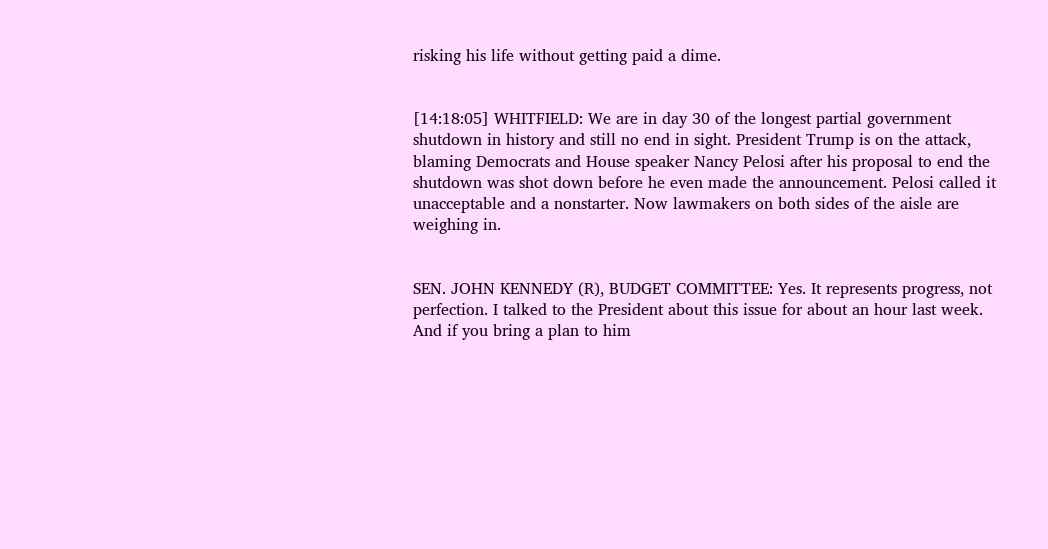risking his life without getting paid a dime.


[14:18:05] WHITFIELD: We are in day 30 of the longest partial government shutdown in history and still no end in sight. President Trump is on the attack, blaming Democrats and House speaker Nancy Pelosi after his proposal to end the shutdown was shot down before he even made the announcement. Pelosi called it unacceptable and a nonstarter. Now lawmakers on both sides of the aisle are weighing in.


SEN. JOHN KENNEDY (R), BUDGET COMMITTEE: Yes. It represents progress, not perfection. I talked to the President about this issue for about an hour last week. And if you bring a plan to him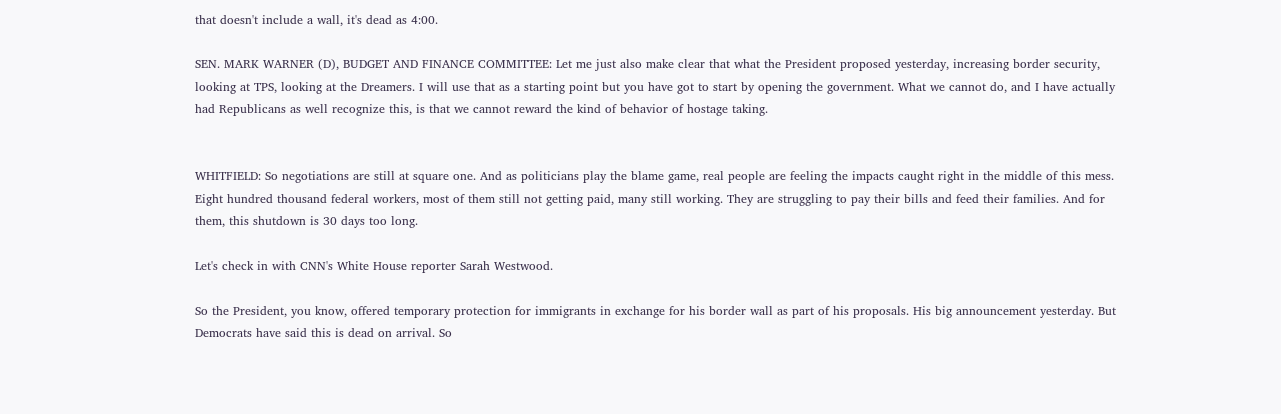that doesn't include a wall, it's dead as 4:00.

SEN. MARK WARNER (D), BUDGET AND FINANCE COMMITTEE: Let me just also make clear that what the President proposed yesterday, increasing border security, looking at TPS, looking at the Dreamers. I will use that as a starting point but you have got to start by opening the government. What we cannot do, and I have actually had Republicans as well recognize this, is that we cannot reward the kind of behavior of hostage taking.


WHITFIELD: So negotiations are still at square one. And as politicians play the blame game, real people are feeling the impacts caught right in the middle of this mess. Eight hundred thousand federal workers, most of them still not getting paid, many still working. They are struggling to pay their bills and feed their families. And for them, this shutdown is 30 days too long.

Let's check in with CNN's White House reporter Sarah Westwood.

So the President, you know, offered temporary protection for immigrants in exchange for his border wall as part of his proposals. His big announcement yesterday. But Democrats have said this is dead on arrival. So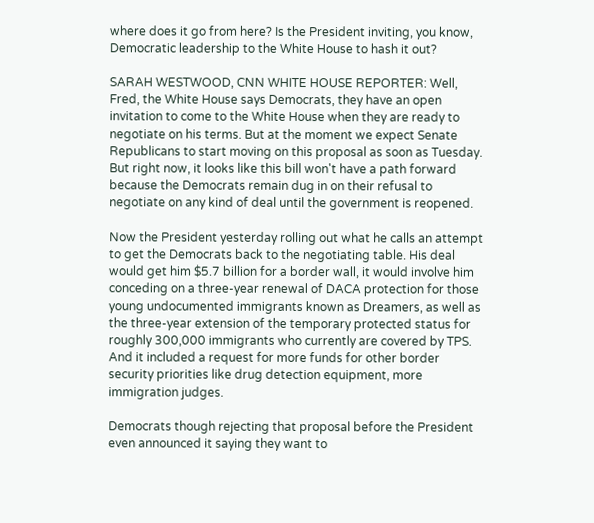where does it go from here? Is the President inviting, you know, Democratic leadership to the White House to hash it out?

SARAH WESTWOOD, CNN WHITE HOUSE REPORTER: Well, Fred, the White House says Democrats, they have an open invitation to come to the White House when they are ready to negotiate on his terms. But at the moment we expect Senate Republicans to start moving on this proposal as soon as Tuesday. But right now, it looks like this bill won't have a path forward because the Democrats remain dug in on their refusal to negotiate on any kind of deal until the government is reopened.

Now the President yesterday rolling out what he calls an attempt to get the Democrats back to the negotiating table. His deal would get him $5.7 billion for a border wall, it would involve him conceding on a three-year renewal of DACA protection for those young undocumented immigrants known as Dreamers, as well as the three-year extension of the temporary protected status for roughly 300,000 immigrants who currently are covered by TPS. And it included a request for more funds for other border security priorities like drug detection equipment, more immigration judges.

Democrats though rejecting that proposal before the President even announced it saying they want to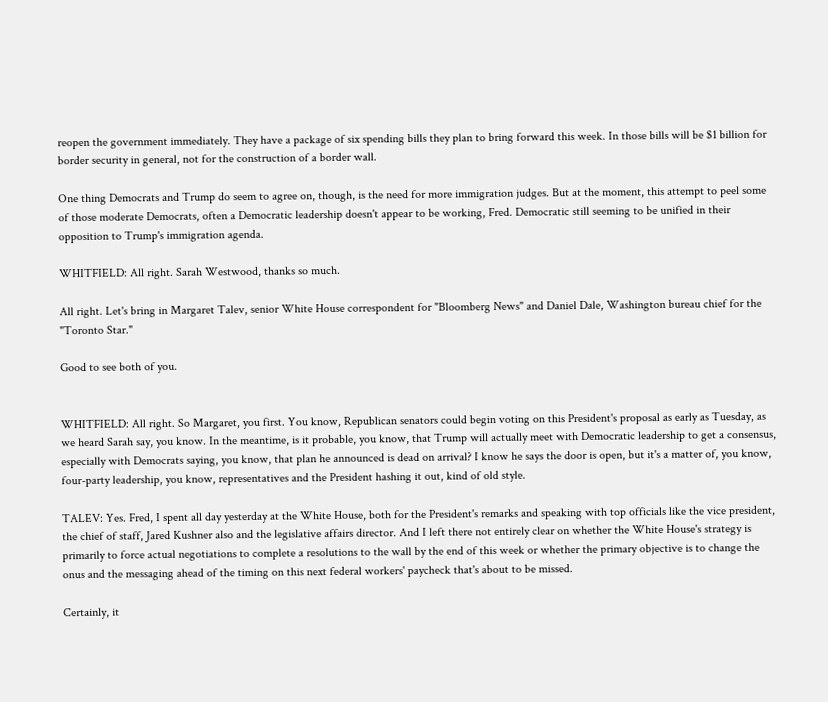reopen the government immediately. They have a package of six spending bills they plan to bring forward this week. In those bills will be $1 billion for border security in general, not for the construction of a border wall.

One thing Democrats and Trump do seem to agree on, though, is the need for more immigration judges. But at the moment, this attempt to peel some of those moderate Democrats, often a Democratic leadership doesn't appear to be working, Fred. Democratic still seeming to be unified in their opposition to Trump's immigration agenda.

WHITFIELD: All right. Sarah Westwood, thanks so much.

All right. Let's bring in Margaret Talev, senior White House correspondent for "Bloomberg News" and Daniel Dale, Washington bureau chief for the "Toronto Star."

Good to see both of you.


WHITFIELD: All right. So Margaret, you first. You know, Republican senators could begin voting on this President's proposal as early as Tuesday, as we heard Sarah say, you know. In the meantime, is it probable, you know, that Trump will actually meet with Democratic leadership to get a consensus, especially with Democrats saying, you know, that plan he announced is dead on arrival? I know he says the door is open, but it's a matter of, you know, four-party leadership, you know, representatives and the President hashing it out, kind of old style.

TALEV: Yes. Fred, I spent all day yesterday at the White House, both for the President's remarks and speaking with top officials like the vice president, the chief of staff, Jared Kushner also and the legislative affairs director. And I left there not entirely clear on whether the White House's strategy is primarily to force actual negotiations to complete a resolutions to the wall by the end of this week or whether the primary objective is to change the onus and the messaging ahead of the timing on this next federal workers' paycheck that's about to be missed.

Certainly, it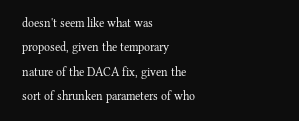doesn't seem like what was proposed, given the temporary nature of the DACA fix, given the sort of shrunken parameters of who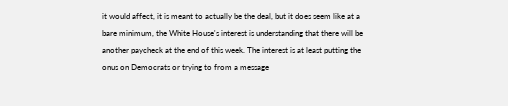it would affect, it is meant to actually be the deal, but it does seem like at a bare minimum, the White House's interest is understanding that there will be another paycheck at the end of this week. The interest is at least putting the onus on Democrats or trying to from a message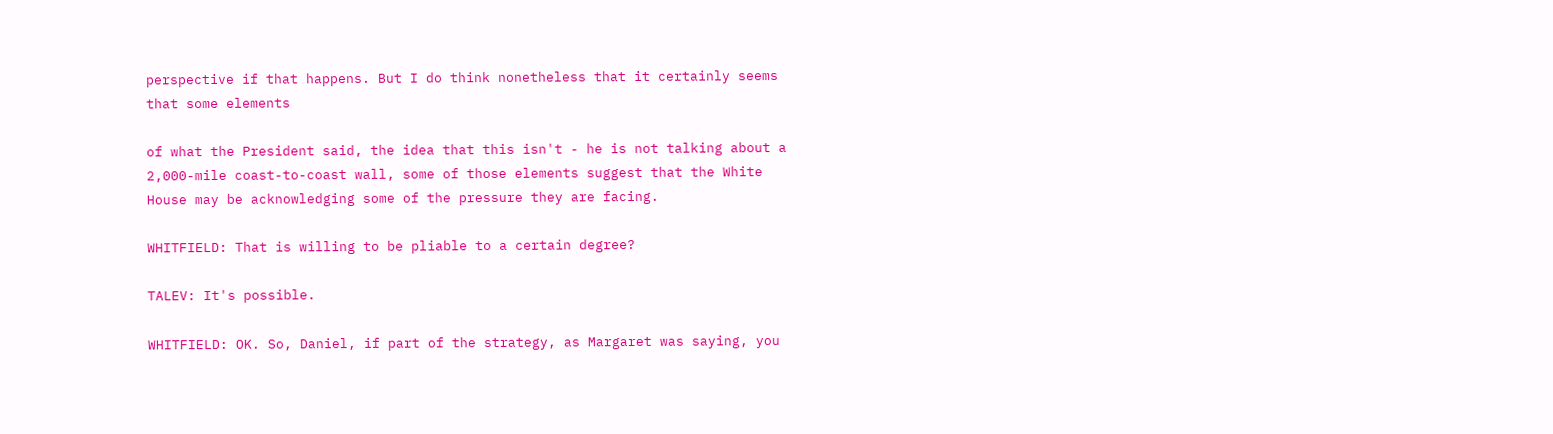perspective if that happens. But I do think nonetheless that it certainly seems that some elements

of what the President said, the idea that this isn't - he is not talking about a 2,000-mile coast-to-coast wall, some of those elements suggest that the White House may be acknowledging some of the pressure they are facing.

WHITFIELD: That is willing to be pliable to a certain degree?

TALEV: It's possible.

WHITFIELD: OK. So, Daniel, if part of the strategy, as Margaret was saying, you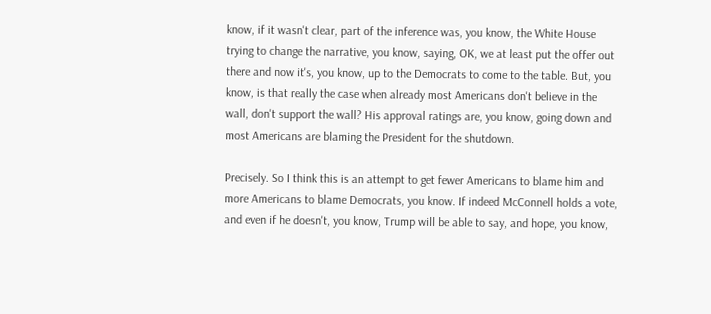know, if it wasn't clear, part of the inference was, you know, the White House trying to change the narrative, you know, saying, OK, we at least put the offer out there and now it's, you know, up to the Democrats to come to the table. But, you know, is that really the case when already most Americans don't believe in the wall, don't support the wall? His approval ratings are, you know, going down and most Americans are blaming the President for the shutdown.

Precisely. So I think this is an attempt to get fewer Americans to blame him and more Americans to blame Democrats, you know. If indeed McConnell holds a vote, and even if he doesn't, you know, Trump will be able to say, and hope, you know,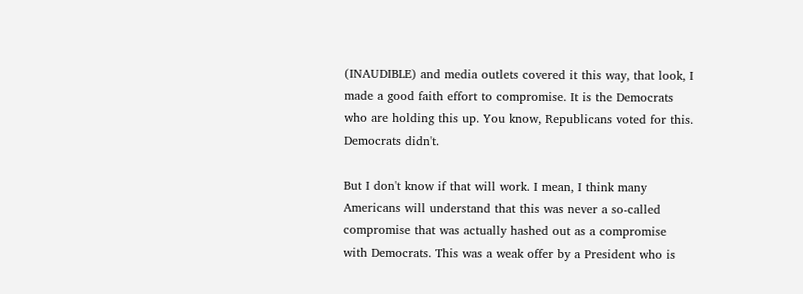(INAUDIBLE) and media outlets covered it this way, that look, I made a good faith effort to compromise. It is the Democrats who are holding this up. You know, Republicans voted for this. Democrats didn't.

But I don't know if that will work. I mean, I think many Americans will understand that this was never a so-called compromise that was actually hashed out as a compromise with Democrats. This was a weak offer by a President who is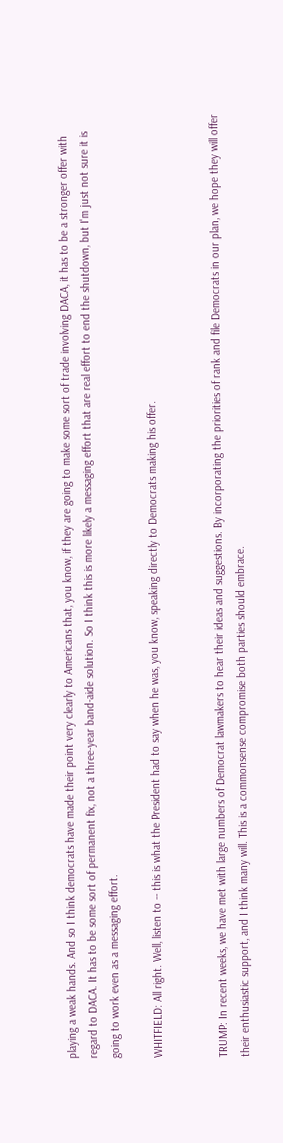playing a weak hands. And so I think democrats have made their point very clearly to Americans that, you know, if they are going to make some sort of trade involving DACA, it has to be a stronger offer with regard to DACA. It has to be some sort of permanent fix, not a three-year band-aide solution. So I think this is more likely a messaging effort that are real effort to end the shutdown, but I'm just not sure it is going to work even as a messaging effort.

WHITFIELD: All right. Well, listen to -- this is what the President had to say when he was, you know, speaking directly to Democrats making his offer.


TRUMP: In recent weeks, we have met with large numbers of Democrat lawmakers to hear their ideas and suggestions. By incorporating the priorities of rank and file Democrats in our plan, we hope they will offer their enthusiastic support, and I think many will. This is a commonsense compromise both parties should embrace.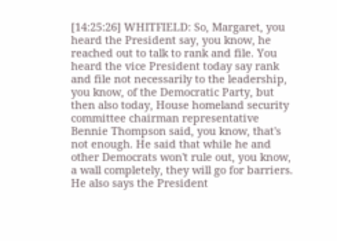[14:25:26] WHITFIELD: So, Margaret, you heard the President say, you know, he reached out to talk to rank and file. You heard the vice President today say rank and file not necessarily to the leadership, you know, of the Democratic Party, but then also today, House homeland security committee chairman representative Bennie Thompson said, you know, that's not enough. He said that while he and other Democrats won't rule out, you know, a wall completely, they will go for barriers. He also says the President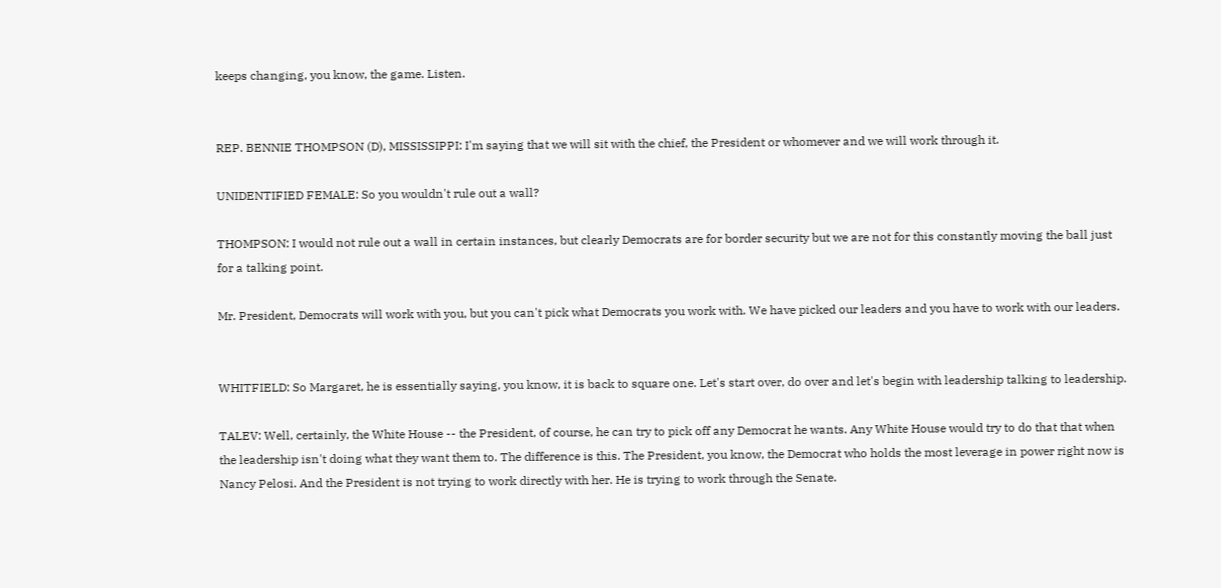keeps changing, you know, the game. Listen.


REP. BENNIE THOMPSON (D), MISSISSIPPI: I'm saying that we will sit with the chief, the President or whomever and we will work through it.

UNIDENTIFIED FEMALE: So you wouldn't rule out a wall?

THOMPSON: I would not rule out a wall in certain instances, but clearly Democrats are for border security but we are not for this constantly moving the ball just for a talking point.

Mr. President, Democrats will work with you, but you can't pick what Democrats you work with. We have picked our leaders and you have to work with our leaders.


WHITFIELD: So Margaret, he is essentially saying, you know, it is back to square one. Let's start over, do over and let's begin with leadership talking to leadership.

TALEV: Well, certainly, the White House -- the President, of course, he can try to pick off any Democrat he wants. Any White House would try to do that that when the leadership isn't doing what they want them to. The difference is this. The President, you know, the Democrat who holds the most leverage in power right now is Nancy Pelosi. And the President is not trying to work directly with her. He is trying to work through the Senate.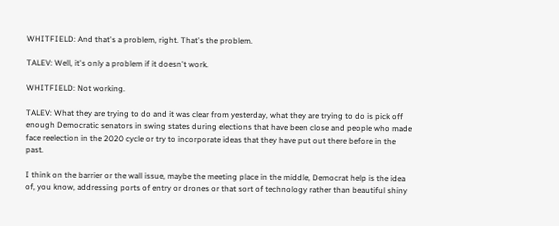WHITFIELD: And that's a problem, right. That's the problem.

TALEV: Well, it's only a problem if it doesn't work.

WHITFIELD: Not working.

TALEV: What they are trying to do and it was clear from yesterday, what they are trying to do is pick off enough Democratic senators in swing states during elections that have been close and people who made face reelection in the 2020 cycle or try to incorporate ideas that they have put out there before in the past.

I think on the barrier or the wall issue, maybe the meeting place in the middle, Democrat help is the idea of, you know, addressing ports of entry or drones or that sort of technology rather than beautiful shiny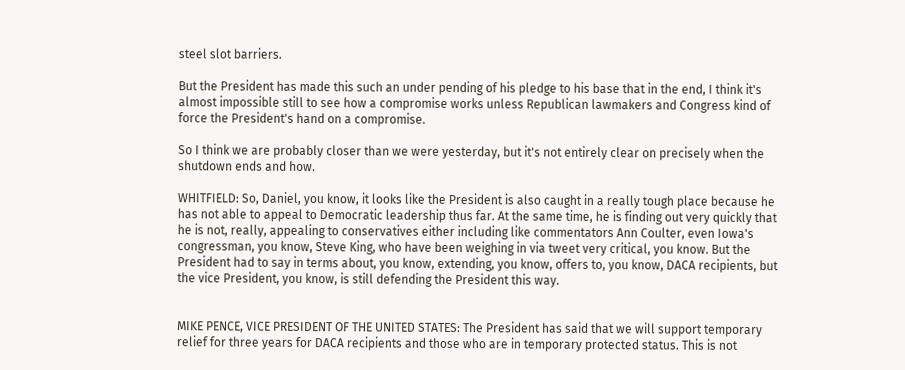steel slot barriers.

But the President has made this such an under pending of his pledge to his base that in the end, I think it's almost impossible still to see how a compromise works unless Republican lawmakers and Congress kind of force the President's hand on a compromise.

So I think we are probably closer than we were yesterday, but it's not entirely clear on precisely when the shutdown ends and how.

WHITFIELD: So, Daniel, you know, it looks like the President is also caught in a really tough place because he has not able to appeal to Democratic leadership thus far. At the same time, he is finding out very quickly that he is not, really, appealing to conservatives either including like commentators Ann Coulter, even Iowa's congressman, you know, Steve King, who have been weighing in via tweet very critical, you know. But the President had to say in terms about, you know, extending, you know, offers to, you know, DACA recipients, but the vice President, you know, is still defending the President this way.


MIKE PENCE, VICE PRESIDENT OF THE UNITED STATES: The President has said that we will support temporary relief for three years for DACA recipients and those who are in temporary protected status. This is not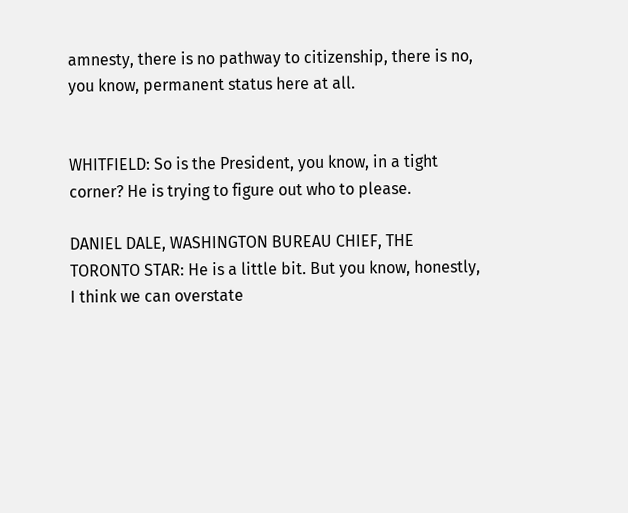amnesty, there is no pathway to citizenship, there is no, you know, permanent status here at all.


WHITFIELD: So is the President, you know, in a tight corner? He is trying to figure out who to please.

DANIEL DALE, WASHINGTON BUREAU CHIEF, THE TORONTO STAR: He is a little bit. But you know, honestly, I think we can overstate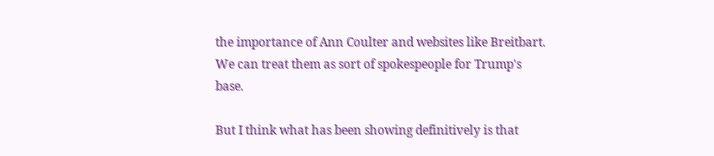the importance of Ann Coulter and websites like Breitbart. We can treat them as sort of spokespeople for Trump's base.

But I think what has been showing definitively is that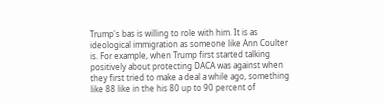Trump's bas is willing to role with him. It is as ideological immigration as someone like Ann Coulter is. For example, when Trump first started talking positively about protecting DACA was against when they first tried to make a deal a while ago, something like 88 like in the his 80 up to 90 percent of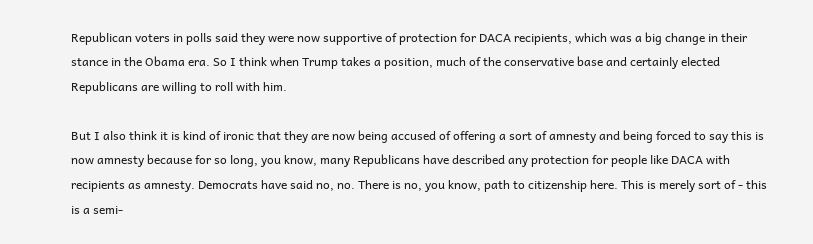Republican voters in polls said they were now supportive of protection for DACA recipients, which was a big change in their stance in the Obama era. So I think when Trump takes a position, much of the conservative base and certainly elected Republicans are willing to roll with him.

But I also think it is kind of ironic that they are now being accused of offering a sort of amnesty and being forced to say this is now amnesty because for so long, you know, many Republicans have described any protection for people like DACA with recipients as amnesty. Democrats have said no, no. There is no, you know, path to citizenship here. This is merely sort of - this is a semi-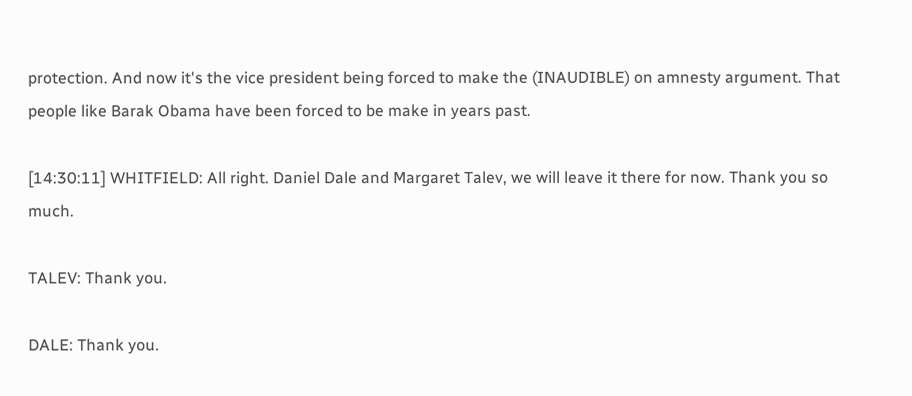protection. And now it's the vice president being forced to make the (INAUDIBLE) on amnesty argument. That people like Barak Obama have been forced to be make in years past.

[14:30:11] WHITFIELD: All right. Daniel Dale and Margaret Talev, we will leave it there for now. Thank you so much.

TALEV: Thank you.

DALE: Thank you.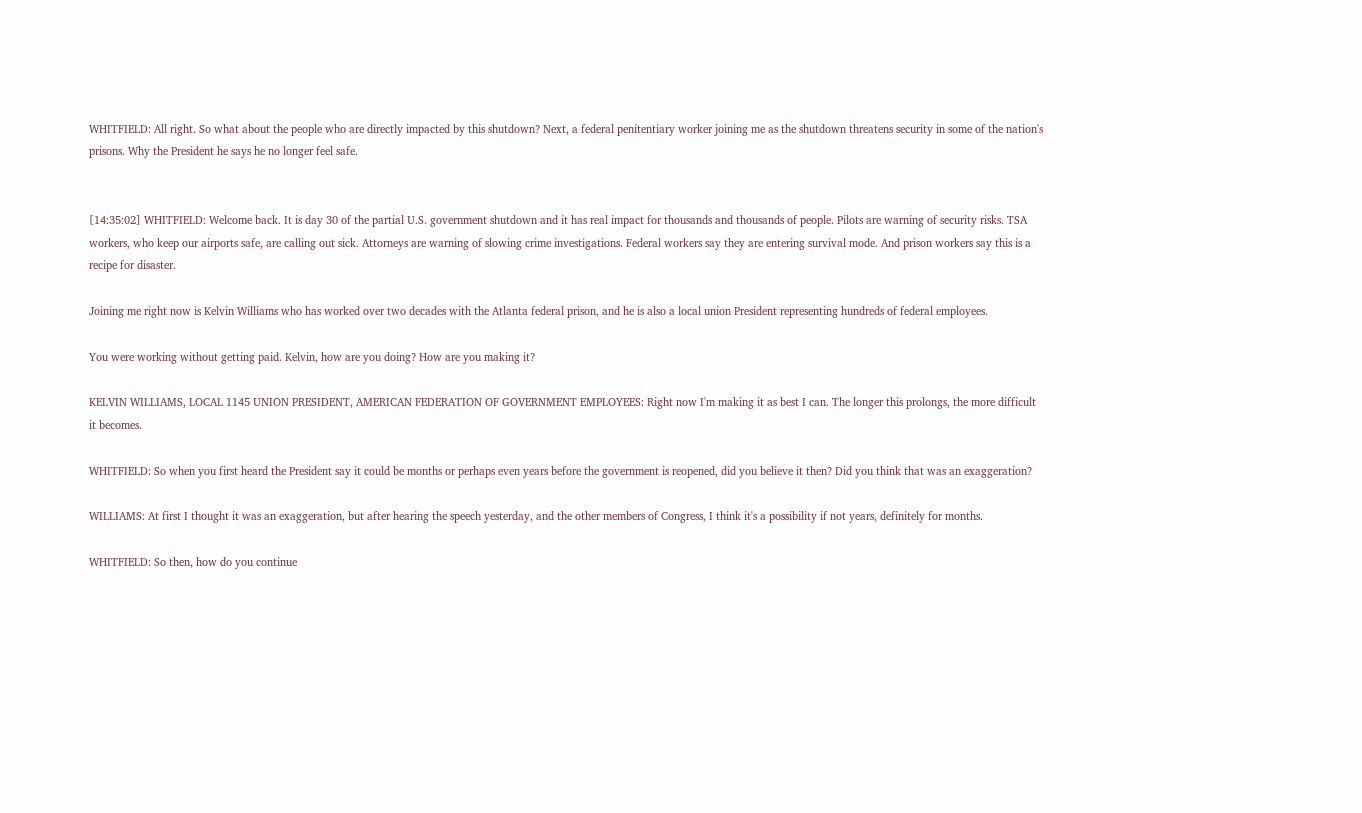WHITFIELD: All right. So what about the people who are directly impacted by this shutdown? Next, a federal penitentiary worker joining me as the shutdown threatens security in some of the nation's prisons. Why the President he says he no longer feel safe.


[14:35:02] WHITFIELD: Welcome back. It is day 30 of the partial U.S. government shutdown and it has real impact for thousands and thousands of people. Pilots are warning of security risks. TSA workers, who keep our airports safe, are calling out sick. Attorneys are warning of slowing crime investigations. Federal workers say they are entering survival mode. And prison workers say this is a recipe for disaster.

Joining me right now is Kelvin Williams who has worked over two decades with the Atlanta federal prison, and he is also a local union President representing hundreds of federal employees.

You were working without getting paid. Kelvin, how are you doing? How are you making it?

KELVIN WILLIAMS, LOCAL 1145 UNION PRESIDENT, AMERICAN FEDERATION OF GOVERNMENT EMPLOYEES: Right now I'm making it as best I can. The longer this prolongs, the more difficult it becomes.

WHITFIELD: So when you first heard the President say it could be months or perhaps even years before the government is reopened, did you believe it then? Did you think that was an exaggeration?

WILLIAMS: At first I thought it was an exaggeration, but after hearing the speech yesterday, and the other members of Congress, I think it's a possibility if not years, definitely for months.

WHITFIELD: So then, how do you continue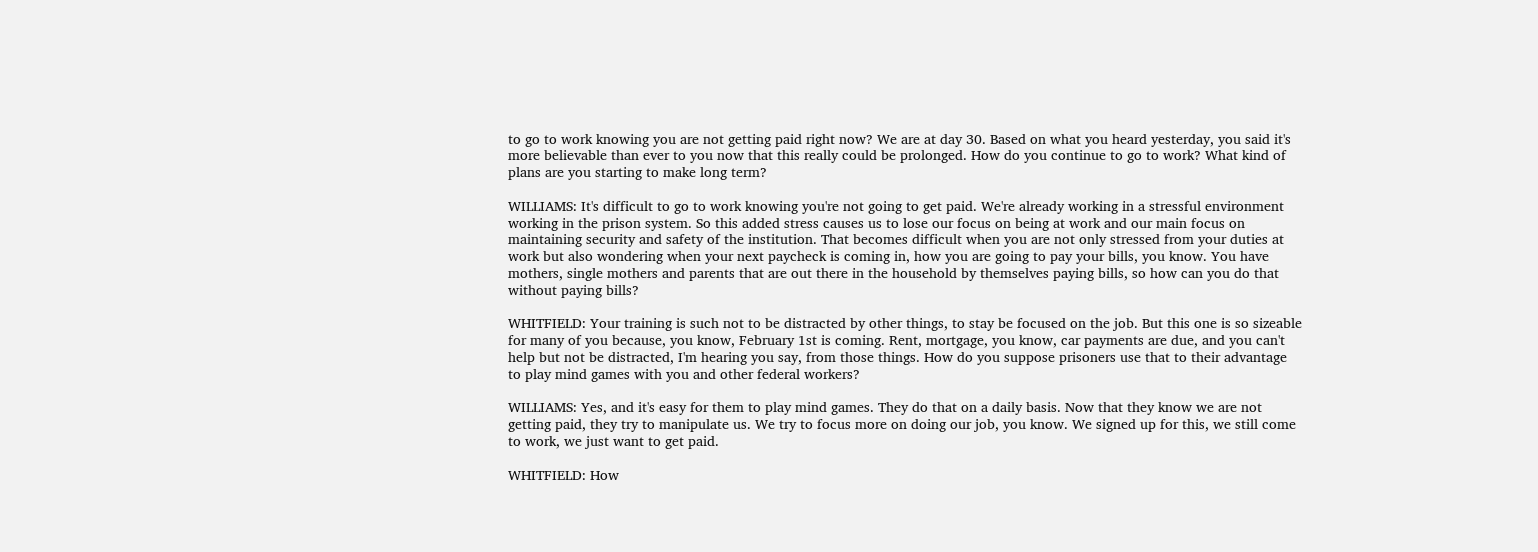to go to work knowing you are not getting paid right now? We are at day 30. Based on what you heard yesterday, you said it's more believable than ever to you now that this really could be prolonged. How do you continue to go to work? What kind of plans are you starting to make long term?

WILLIAMS: It's difficult to go to work knowing you're not going to get paid. We're already working in a stressful environment working in the prison system. So this added stress causes us to lose our focus on being at work and our main focus on maintaining security and safety of the institution. That becomes difficult when you are not only stressed from your duties at work but also wondering when your next paycheck is coming in, how you are going to pay your bills, you know. You have mothers, single mothers and parents that are out there in the household by themselves paying bills, so how can you do that without paying bills?

WHITFIELD: Your training is such not to be distracted by other things, to stay be focused on the job. But this one is so sizeable for many of you because, you know, February 1st is coming. Rent, mortgage, you know, car payments are due, and you can't help but not be distracted, I'm hearing you say, from those things. How do you suppose prisoners use that to their advantage to play mind games with you and other federal workers?

WILLIAMS: Yes, and it's easy for them to play mind games. They do that on a daily basis. Now that they know we are not getting paid, they try to manipulate us. We try to focus more on doing our job, you know. We signed up for this, we still come to work, we just want to get paid.

WHITFIELD: How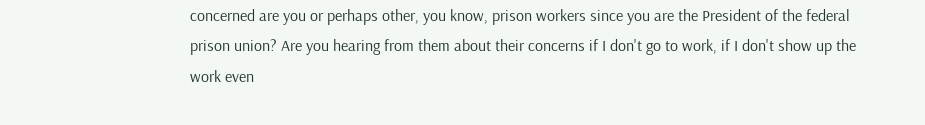concerned are you or perhaps other, you know, prison workers since you are the President of the federal prison union? Are you hearing from them about their concerns if I don't go to work, if I don't show up the work even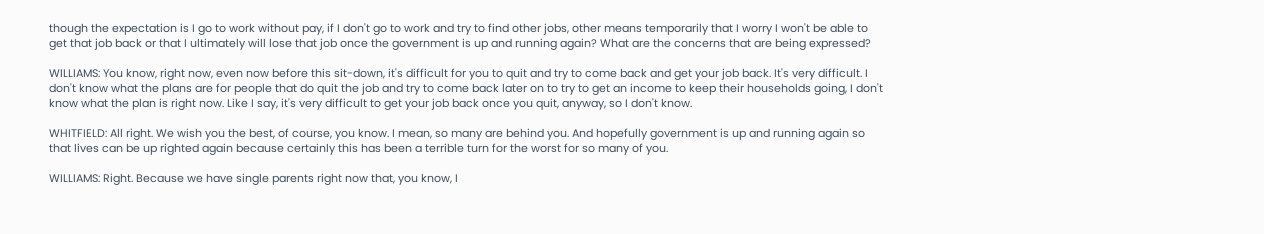though the expectation is I go to work without pay, if I don't go to work and try to find other jobs, other means temporarily that I worry I won't be able to get that job back or that I ultimately will lose that job once the government is up and running again? What are the concerns that are being expressed?

WILLIAMS: You know, right now, even now before this sit-down, it's difficult for you to quit and try to come back and get your job back. It's very difficult. I don't know what the plans are for people that do quit the job and try to come back later on to try to get an income to keep their households going, I don't know what the plan is right now. Like I say, it's very difficult to get your job back once you quit, anyway, so I don't know.

WHITFIELD: All right. We wish you the best, of course, you know. I mean, so many are behind you. And hopefully government is up and running again so that lives can be up righted again because certainly this has been a terrible turn for the worst for so many of you.

WILLIAMS: Right. Because we have single parents right now that, you know, I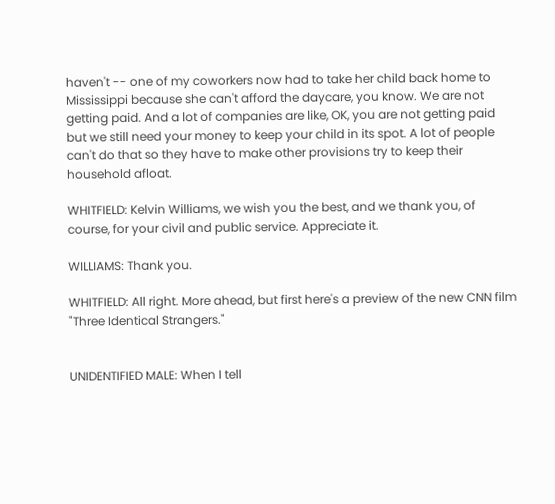haven't -- one of my coworkers now had to take her child back home to Mississippi because she can't afford the daycare, you know. We are not getting paid. And a lot of companies are like, OK, you are not getting paid but we still need your money to keep your child in its spot. A lot of people can't do that so they have to make other provisions try to keep their household afloat.

WHITFIELD: Kelvin Williams, we wish you the best, and we thank you, of course, for your civil and public service. Appreciate it.

WILLIAMS: Thank you.

WHITFIELD: All right. More ahead, but first here's a preview of the new CNN film "Three Identical Strangers."


UNIDENTIFIED MALE: When I tell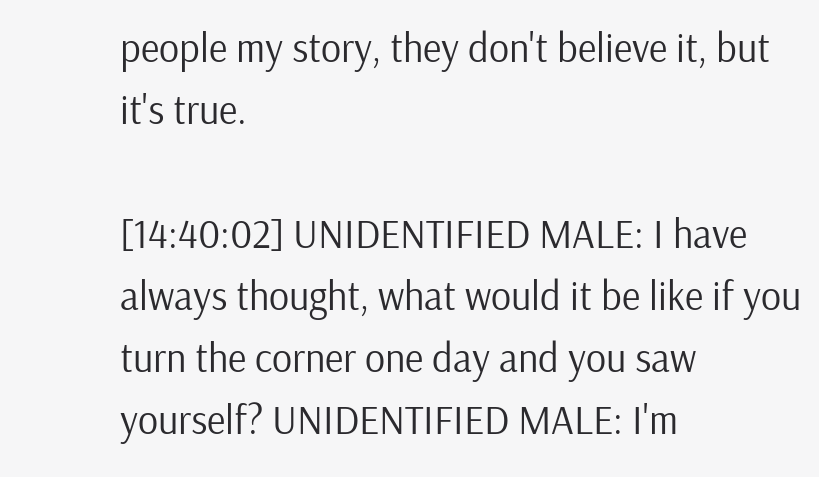people my story, they don't believe it, but it's true.

[14:40:02] UNIDENTIFIED MALE: I have always thought, what would it be like if you turn the corner one day and you saw yourself? UNIDENTIFIED MALE: I'm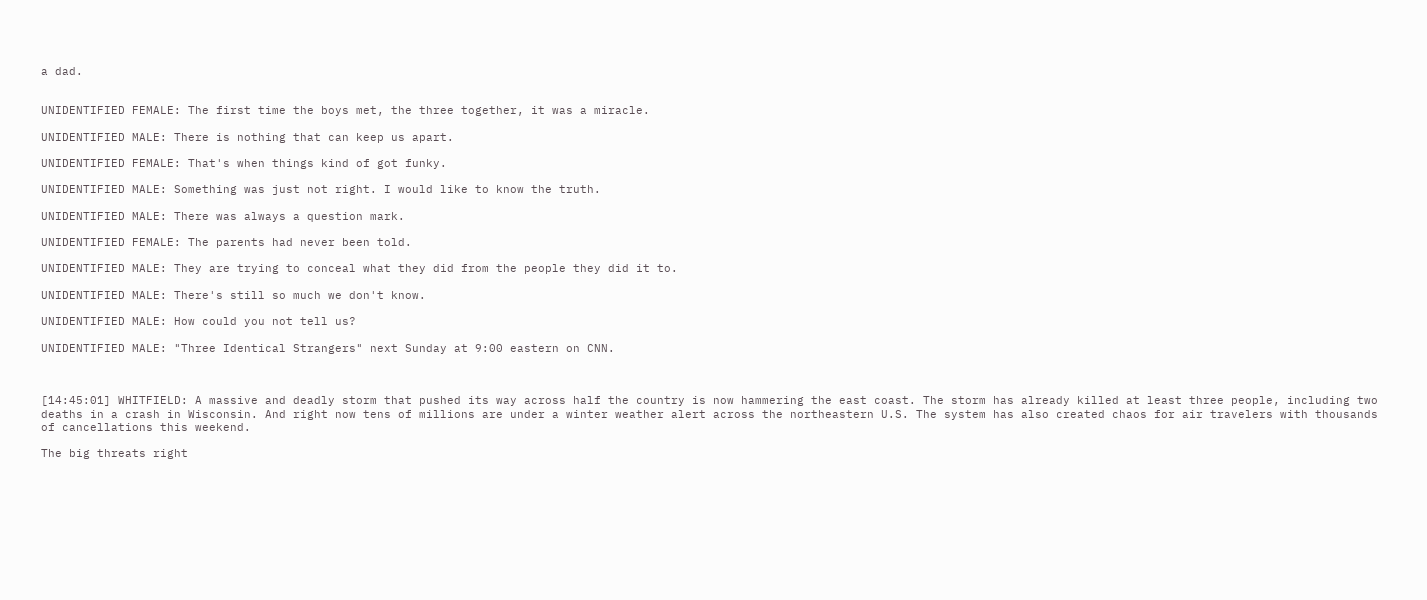a dad.


UNIDENTIFIED FEMALE: The first time the boys met, the three together, it was a miracle.

UNIDENTIFIED MALE: There is nothing that can keep us apart.

UNIDENTIFIED FEMALE: That's when things kind of got funky.

UNIDENTIFIED MALE: Something was just not right. I would like to know the truth.

UNIDENTIFIED MALE: There was always a question mark.

UNIDENTIFIED FEMALE: The parents had never been told.

UNIDENTIFIED MALE: They are trying to conceal what they did from the people they did it to.

UNIDENTIFIED MALE: There's still so much we don't know.

UNIDENTIFIED MALE: How could you not tell us?

UNIDENTIFIED MALE: "Three Identical Strangers" next Sunday at 9:00 eastern on CNN.



[14:45:01] WHITFIELD: A massive and deadly storm that pushed its way across half the country is now hammering the east coast. The storm has already killed at least three people, including two deaths in a crash in Wisconsin. And right now tens of millions are under a winter weather alert across the northeastern U.S. The system has also created chaos for air travelers with thousands of cancellations this weekend.

The big threats right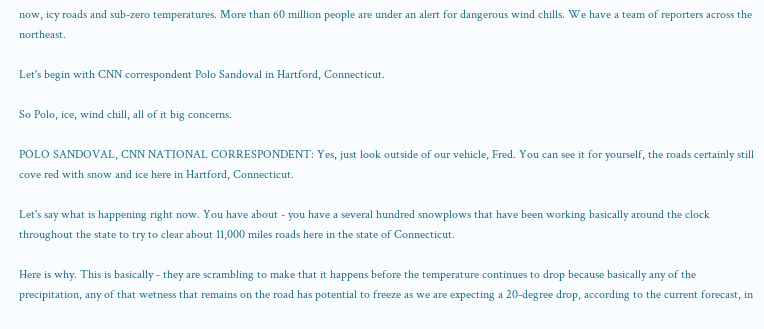now, icy roads and sub-zero temperatures. More than 60 million people are under an alert for dangerous wind chills. We have a team of reporters across the northeast.

Let's begin with CNN correspondent Polo Sandoval in Hartford, Connecticut.

So Polo, ice, wind chill, all of it big concerns.

POLO SANDOVAL, CNN NATIONAL CORRESPONDENT: Yes, just look outside of our vehicle, Fred. You can see it for yourself, the roads certainly still cove red with snow and ice here in Hartford, Connecticut.

Let's say what is happening right now. You have about - you have a several hundred snowplows that have been working basically around the clock throughout the state to try to clear about 11,000 miles roads here in the state of Connecticut.

Here is why. This is basically - they are scrambling to make that it happens before the temperature continues to drop because basically any of the precipitation, any of that wetness that remains on the road has potential to freeze as we are expecting a 20-degree drop, according to the current forecast, in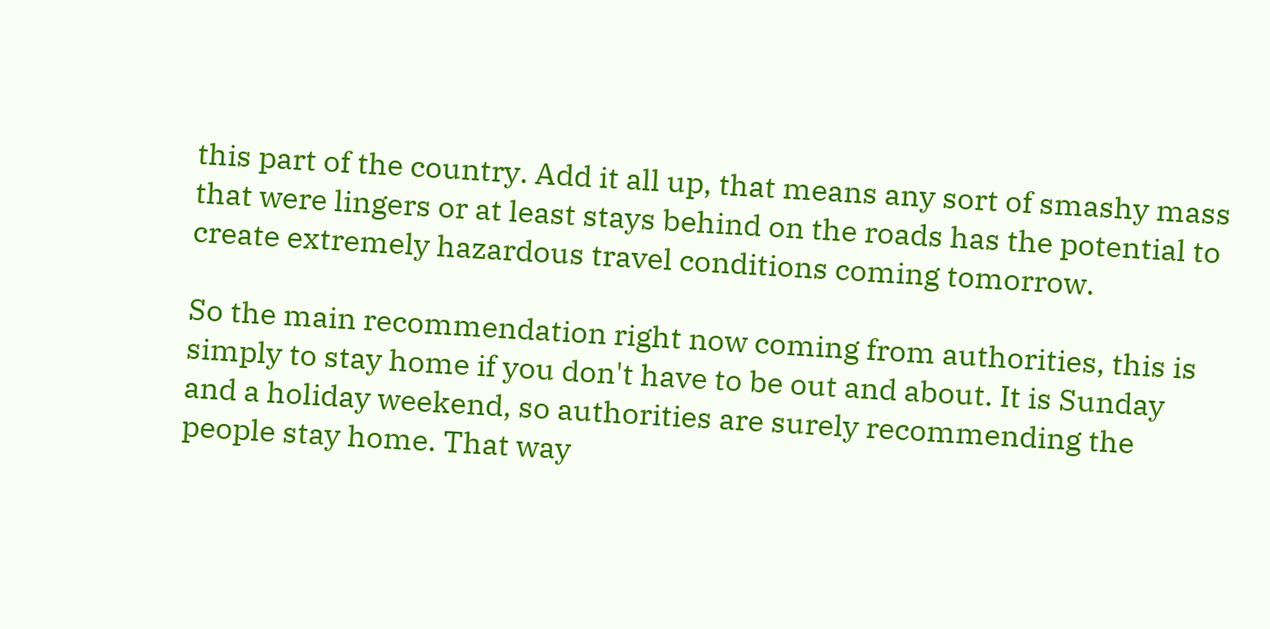this part of the country. Add it all up, that means any sort of smashy mass that were lingers or at least stays behind on the roads has the potential to create extremely hazardous travel conditions coming tomorrow.

So the main recommendation right now coming from authorities, this is simply to stay home if you don't have to be out and about. It is Sunday and a holiday weekend, so authorities are surely recommending the people stay home. That way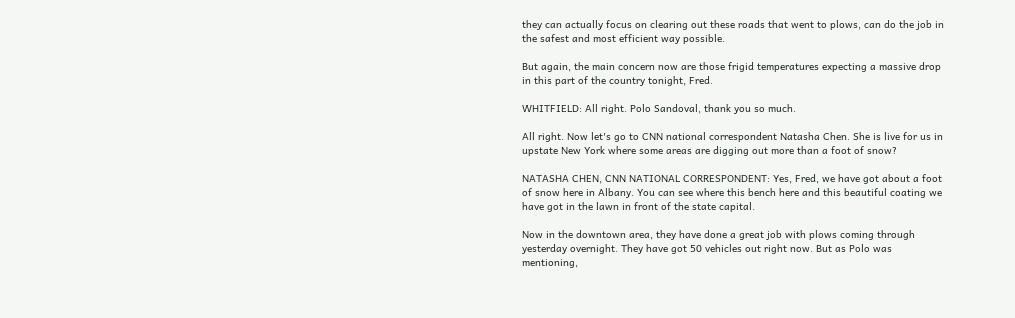they can actually focus on clearing out these roads that went to plows, can do the job in the safest and most efficient way possible.

But again, the main concern now are those frigid temperatures expecting a massive drop in this part of the country tonight, Fred.

WHITFIELD: All right. Polo Sandoval, thank you so much.

All right. Now let's go to CNN national correspondent Natasha Chen. She is live for us in upstate New York where some areas are digging out more than a foot of snow?

NATASHA CHEN, CNN NATIONAL CORRESPONDENT: Yes, Fred, we have got about a foot of snow here in Albany. You can see where this bench here and this beautiful coating we have got in the lawn in front of the state capital.

Now in the downtown area, they have done a great job with plows coming through yesterday overnight. They have got 50 vehicles out right now. But as Polo was mentioning,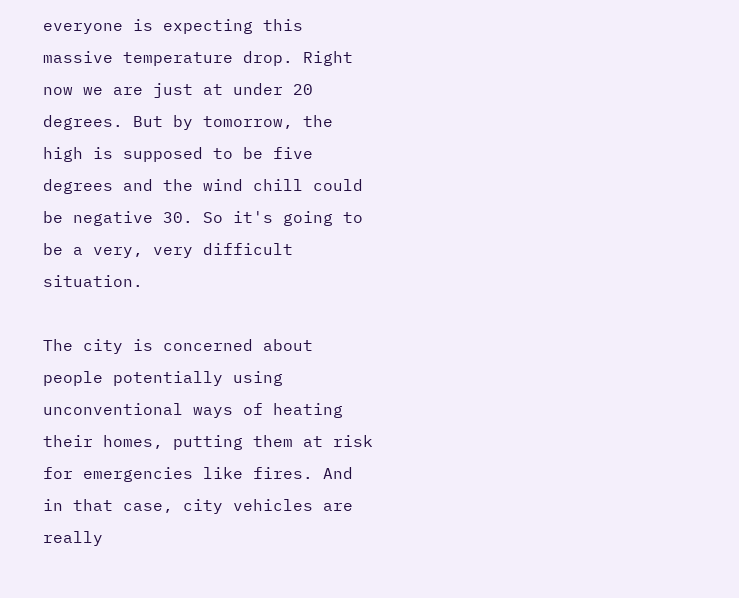everyone is expecting this massive temperature drop. Right now we are just at under 20 degrees. But by tomorrow, the high is supposed to be five degrees and the wind chill could be negative 30. So it's going to be a very, very difficult situation.

The city is concerned about people potentially using unconventional ways of heating their homes, putting them at risk for emergencies like fires. And in that case, city vehicles are really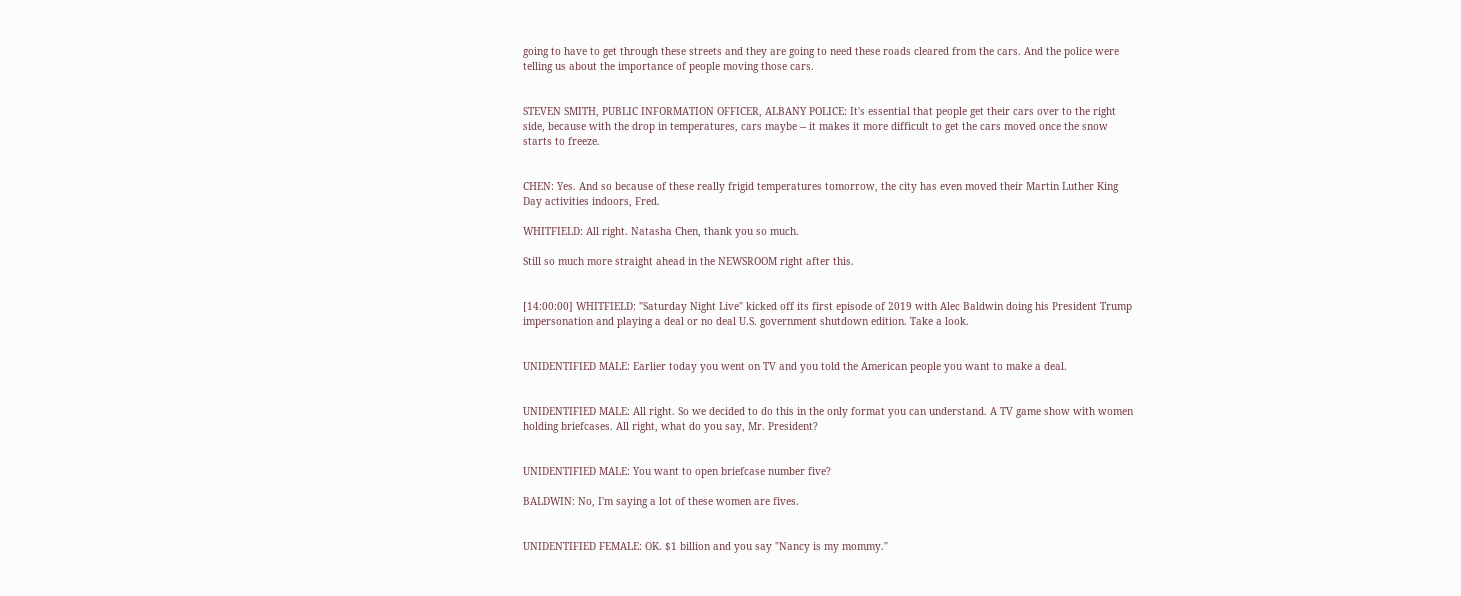going to have to get through these streets and they are going to need these roads cleared from the cars. And the police were telling us about the importance of people moving those cars.


STEVEN SMITH, PUBLIC INFORMATION OFFICER, ALBANY POLICE: It's essential that people get their cars over to the right side, because with the drop in temperatures, cars maybe -- it makes it more difficult to get the cars moved once the snow starts to freeze.


CHEN: Yes. And so because of these really frigid temperatures tomorrow, the city has even moved their Martin Luther King Day activities indoors, Fred.

WHITFIELD: All right. Natasha Chen, thank you so much.

Still so much more straight ahead in the NEWSROOM right after this.


[14:00:00] WHITFIELD: "Saturday Night Live" kicked off its first episode of 2019 with Alec Baldwin doing his President Trump impersonation and playing a deal or no deal U.S. government shutdown edition. Take a look.


UNIDENTIFIED MALE: Earlier today you went on TV and you told the American people you want to make a deal.


UNIDENTIFIED MALE: All right. So we decided to do this in the only format you can understand. A TV game show with women holding briefcases. All right, what do you say, Mr. President?


UNIDENTIFIED MALE: You want to open briefcase number five?

BALDWIN: No, I'm saying a lot of these women are fives.


UNIDENTIFIED FEMALE: OK. $1 billion and you say "Nancy is my mommy."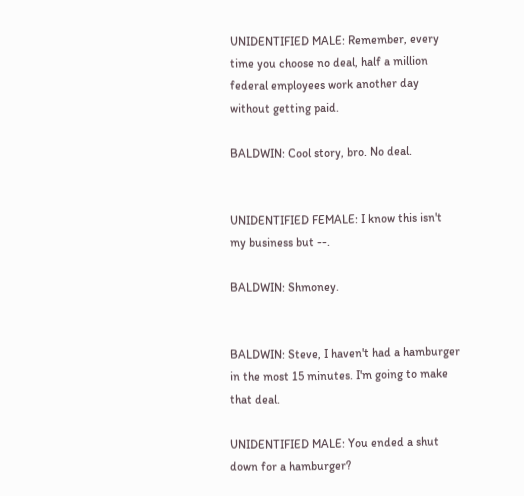UNIDENTIFIED MALE: Remember, every time you choose no deal, half a million federal employees work another day without getting paid.

BALDWIN: Cool story, bro. No deal.


UNIDENTIFIED FEMALE: I know this isn't my business but --.

BALDWIN: Shmoney.


BALDWIN: Steve, I haven't had a hamburger in the most 15 minutes. I'm going to make that deal.

UNIDENTIFIED MALE: You ended a shut down for a hamburger?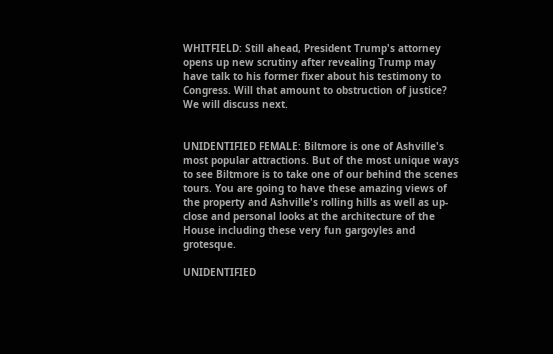WHITFIELD: Still ahead, President Trump's attorney opens up new scrutiny after revealing Trump may have talk to his former fixer about his testimony to Congress. Will that amount to obstruction of justice? We will discuss next.


UNIDENTIFIED FEMALE: Biltmore is one of Ashville's most popular attractions. But of the most unique ways to see Biltmore is to take one of our behind the scenes tours. You are going to have these amazing views of the property and Ashville's rolling hills as well as up-close and personal looks at the architecture of the House including these very fun gargoyles and grotesque.

UNIDENTIFIED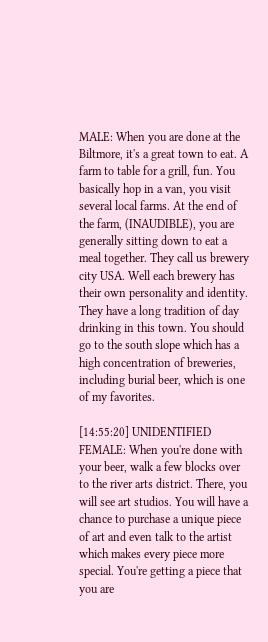MALE: When you are done at the Biltmore, it's a great town to eat. A farm to table for a grill, fun. You basically hop in a van, you visit several local farms. At the end of the farm, (INAUDIBLE), you are generally sitting down to eat a meal together. They call us brewery city USA. Well each brewery has their own personality and identity. They have a long tradition of day drinking in this town. You should go to the south slope which has a high concentration of breweries, including burial beer, which is one of my favorites.

[14:55:20] UNIDENTIFIED FEMALE: When you're done with your beer, walk a few blocks over to the river arts district. There, you will see art studios. You will have a chance to purchase a unique piece of art and even talk to the artist which makes every piece more special. You're getting a piece that you are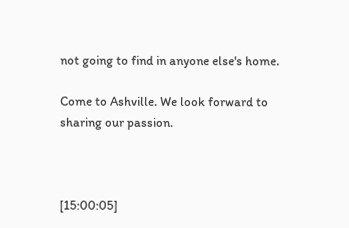not going to find in anyone else's home.

Come to Ashville. We look forward to sharing our passion.



[15:00:05]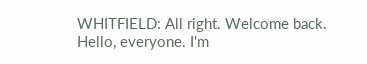WHITFIELD: All right. Welcome back. Hello, everyone. I'm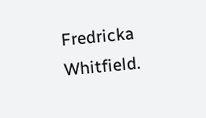Fredricka Whitfield.